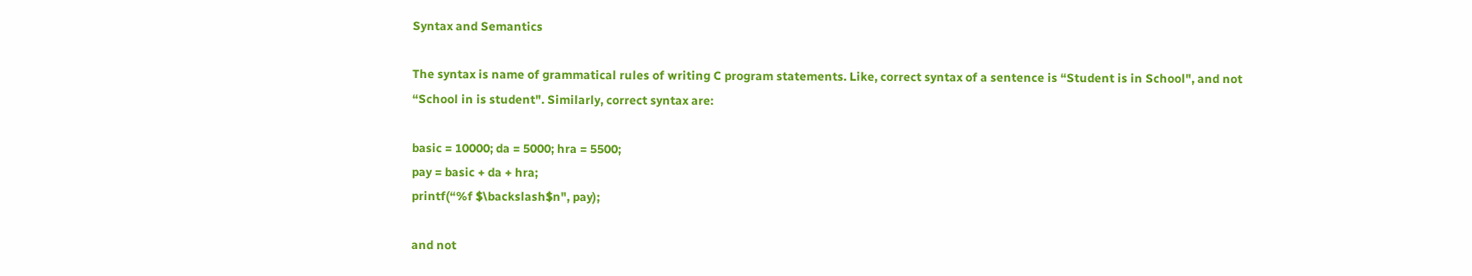Syntax and Semantics

The syntax is name of grammatical rules of writing C program statements. Like, correct syntax of a sentence is “Student is in School", and not “School in is student". Similarly, correct syntax are:

basic = 10000; da = 5000; hra = 5500;
pay = basic + da + hra;
printf(“%f $\backslash$n", pay);

and not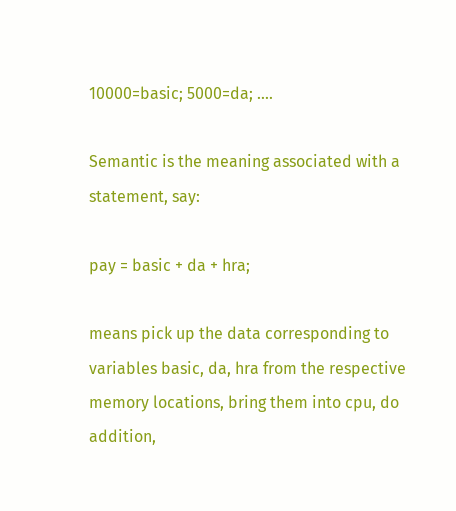10000=basic; 5000=da; ....

Semantic is the meaning associated with a statement, say:

pay = basic + da + hra;

means pick up the data corresponding to variables basic, da, hra from the respective memory locations, bring them into cpu, do addition,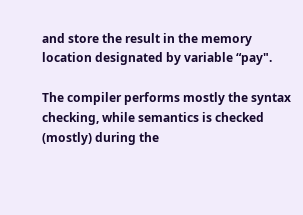and store the result in the memory location designated by variable “pay".

The compiler performs mostly the syntax checking, while semantics is checked (mostly) during the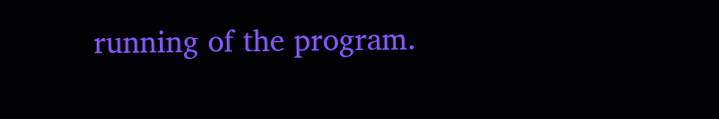running of the program.